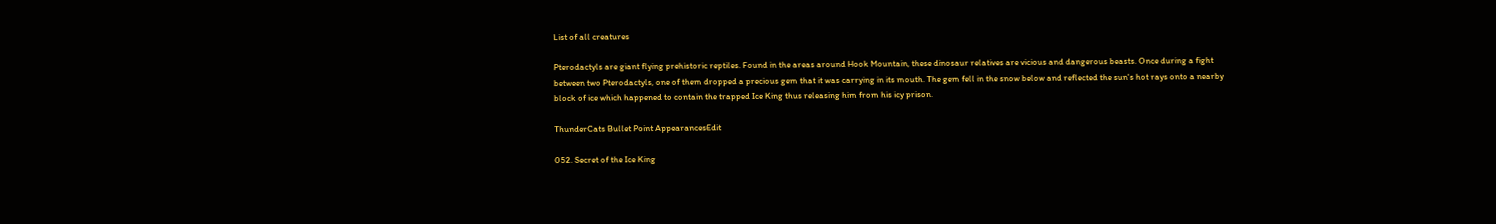List of all creatures

Pterodactyls are giant flying prehistoric reptiles. Found in the areas around Hook Mountain, these dinosaur relatives are vicious and dangerous beasts. Once during a fight between two Pterodactyls, one of them dropped a precious gem that it was carrying in its mouth. The gem fell in the snow below and reflected the sun's hot rays onto a nearby block of ice which happened to contain the trapped Ice King thus releasing him from his icy prison.

ThunderCats Bullet Point AppearancesEdit

052. Secret of the Ice King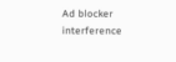Ad blocker interference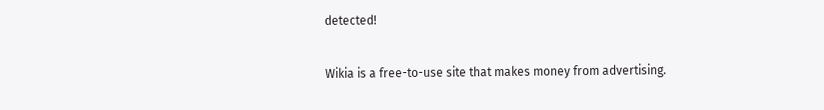detected!

Wikia is a free-to-use site that makes money from advertising.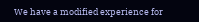We have a modified experience for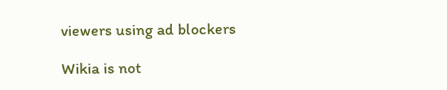viewers using ad blockers

Wikia is not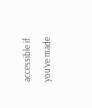accessible if you’ve made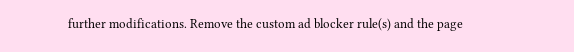further modifications. Remove the custom ad blocker rule(s) and the page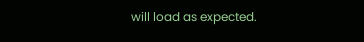will load as expected.